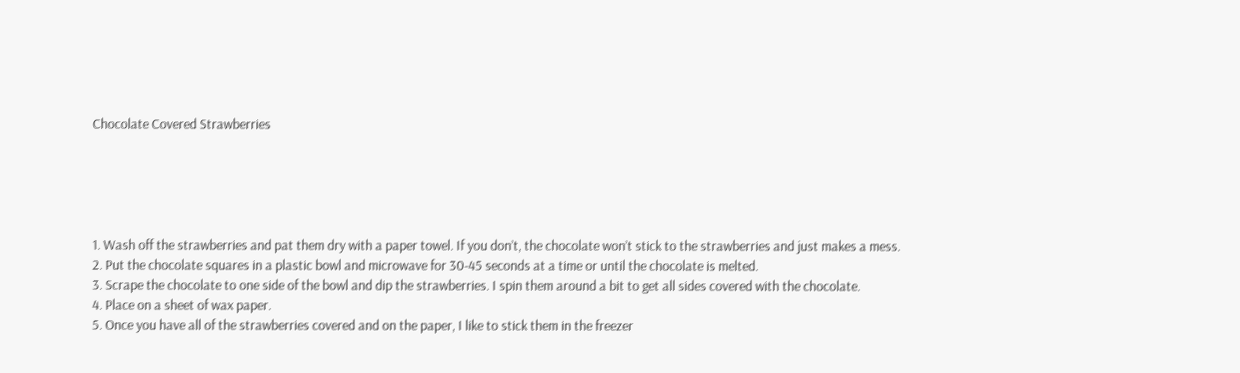Chocolate Covered Strawberries





1. Wash off the strawberries and pat them dry with a paper towel. If you don’t, the chocolate won’t stick to the strawberries and just makes a mess.
2. Put the chocolate squares in a plastic bowl and microwave for 30-45 seconds at a time or until the chocolate is melted.
3. Scrape the chocolate to one side of the bowl and dip the strawberries. I spin them around a bit to get all sides covered with the chocolate.
4. Place on a sheet of wax paper.
5. Once you have all of the strawberries covered and on the paper, I like to stick them in the freezer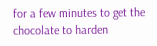for a few minutes to get the chocolate to harden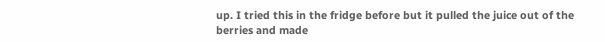up. I tried this in the fridge before but it pulled the juice out of the berries and made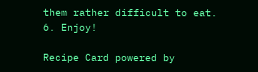them rather difficult to eat.
6. Enjoy!

Recipe Card powered by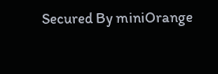Secured By miniOrange